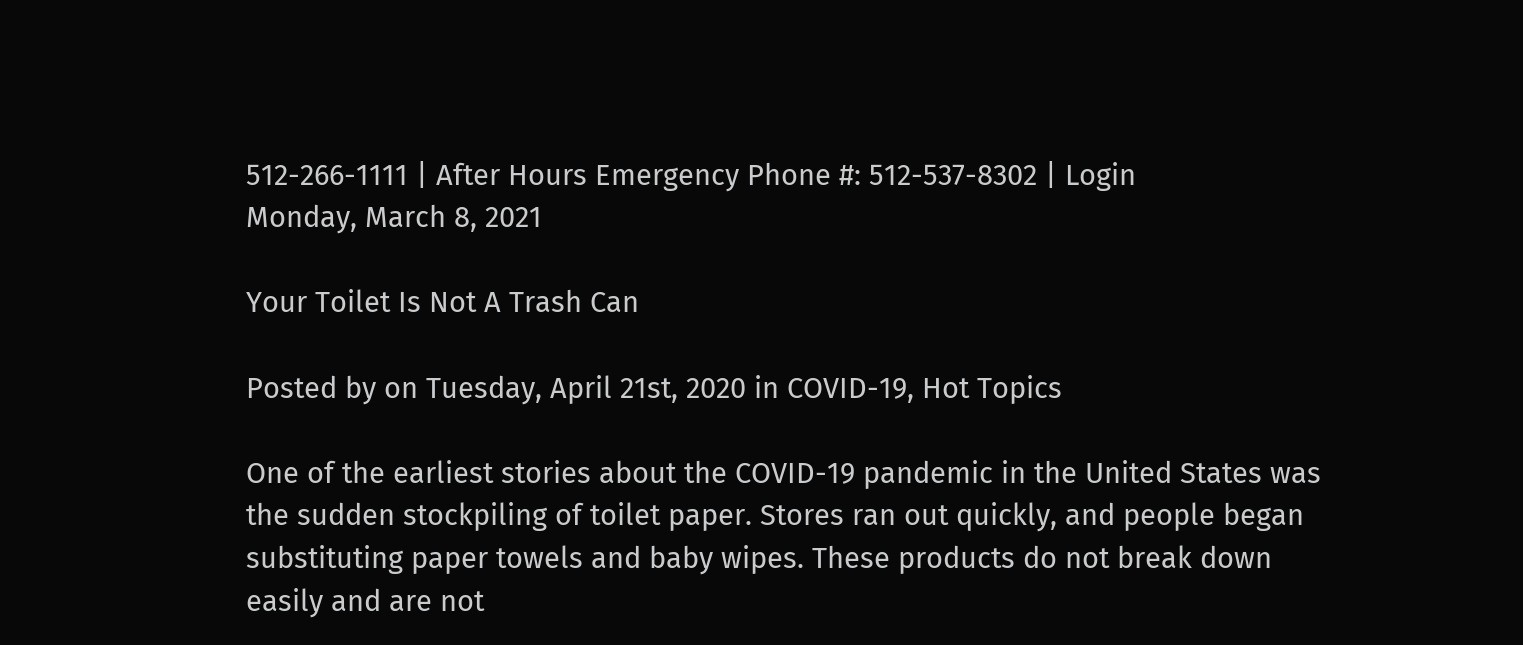512-266-1111 | After Hours Emergency Phone #: 512-537-8302 | Login
Monday, March 8, 2021

Your Toilet Is Not A Trash Can

Posted by on Tuesday, April 21st, 2020 in COVID-19, Hot Topics

One of the earliest stories about the COVID-19 pandemic in the United States was the sudden stockpiling of toilet paper. Stores ran out quickly, and people began substituting paper towels and baby wipes. These products do not break down easily and are not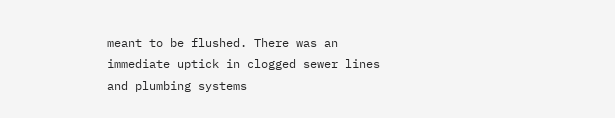meant to be flushed. There was an immediate uptick in clogged sewer lines and plumbing systems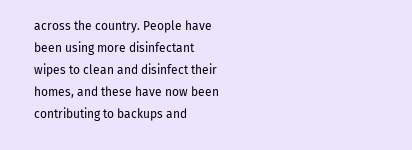across the country. People have been using more disinfectant wipes to clean and disinfect their homes, and these have now been contributing to backups and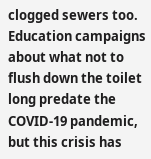clogged sewers too. Education campaigns about what not to flush down the toilet long predate the COVID-19 pandemic, but this crisis has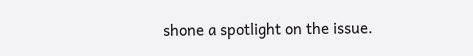shone a spotlight on the issue.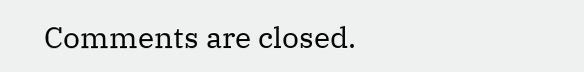Comments are closed.